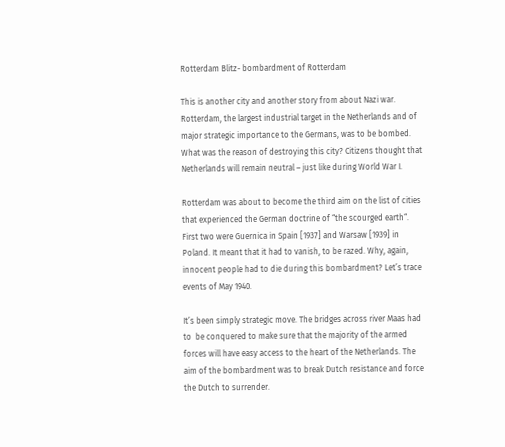Rotterdam Blitz- bombardment of Rotterdam

This is another city and another story from about Nazi war. Rotterdam, the largest industrial target in the Netherlands and of major strategic importance to the Germans, was to be bombed. What was the reason of destroying this city? Citizens thought that  Netherlands will remain neutral – just like during World War I.

Rotterdam was about to become the third aim on the list of cities that experienced the German doctrine of “the scourged earth“. First two were Guernica in Spain [1937] and Warsaw [1939] in Poland. It meant that it had to vanish, to be razed. Why, again, innocent people had to die during this bombardment? Let’s trace events of May 1940.

It’s been simply strategic move. The bridges across river Maas had to  be conquered to make sure that the majority of the armed forces will have easy access to the heart of the Netherlands. The aim of the bombardment was to break Dutch resistance and force the Dutch to surrender.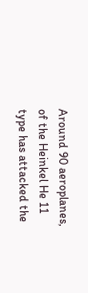Around 90 aeroplanes, of the Heinkel He 11 type has attacked the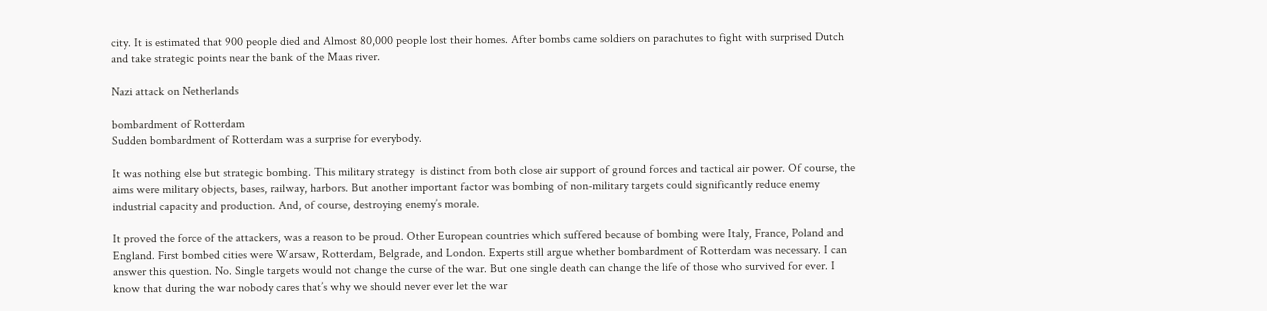city. It is estimated that 900 people died and Almost 80,000 people lost their homes. After bombs came soldiers on parachutes to fight with surprised Dutch and take strategic points near the bank of the Maas river.

Nazi attack on Netherlands

bombardment of Rotterdam
Sudden bombardment of Rotterdam was a surprise for everybody.

It was nothing else but strategic bombing. This military strategy  is distinct from both close air support of ground forces and tactical air power. Of course, the aims were military objects, bases, railway, harbors. But another important factor was bombing of non-military targets could significantly reduce enemy industrial capacity and production. And, of course, destroying enemy’s morale.

It proved the force of the attackers, was a reason to be proud. Other European countries which suffered because of bombing were Italy, France, Poland and England. First bombed cities were Warsaw, Rotterdam, Belgrade, and London. Experts still argue whether bombardment of Rotterdam was necessary. I can answer this question. No. Single targets would not change the curse of the war. But one single death can change the life of those who survived for ever. I know that during the war nobody cares that’s why we should never ever let the war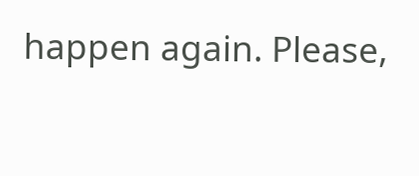happen again. Please,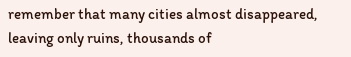remember that many cities almost disappeared, leaving only ruins, thousands of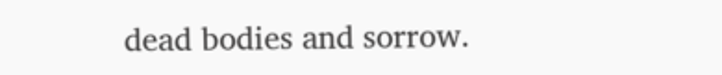dead bodies and sorrow.